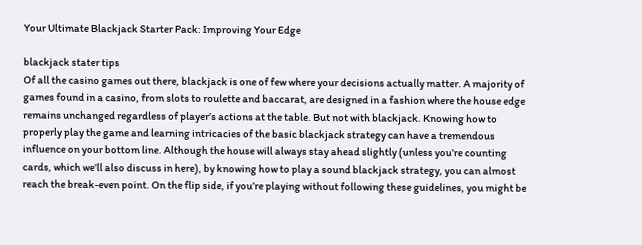Your Ultimate Blackjack Starter Pack: Improving Your Edge

blackjack stater tips
Of all the casino games out there, blackjack is one of few where your decisions actually matter. A majority of games found in a casino, from slots to roulette and baccarat, are designed in a fashion where the house edge remains unchanged regardless of player’s actions at the table. But not with blackjack. Knowing how to properly play the game and learning intricacies of the basic blackjack strategy can have a tremendous influence on your bottom line. Although the house will always stay ahead slightly (unless you’re counting cards, which we’ll also discuss in here), by knowing how to play a sound blackjack strategy, you can almost reach the break-even point. On the flip side, if you’re playing without following these guidelines, you might be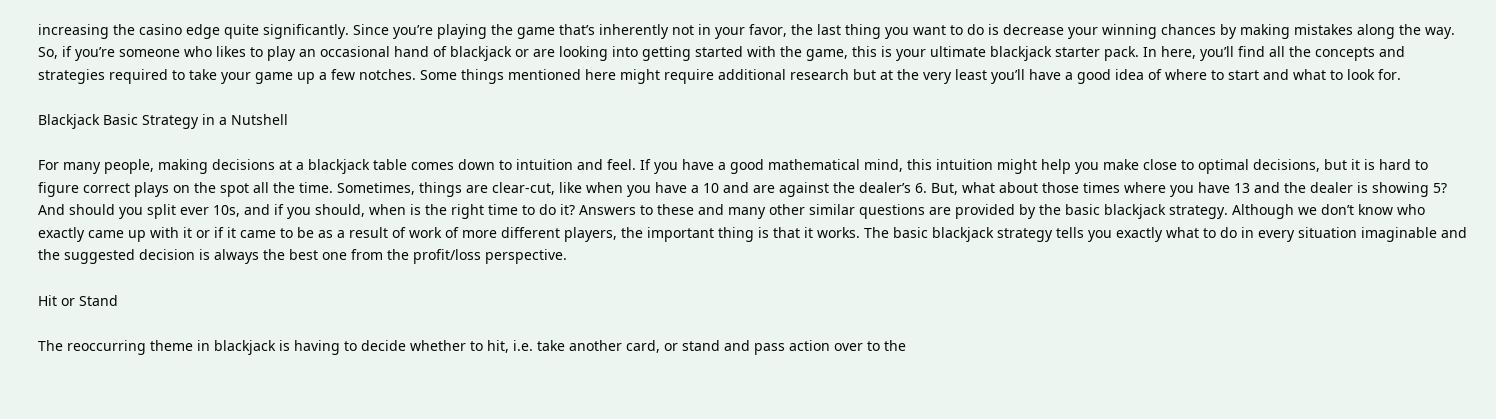increasing the casino edge quite significantly. Since you’re playing the game that’s inherently not in your favor, the last thing you want to do is decrease your winning chances by making mistakes along the way. So, if you’re someone who likes to play an occasional hand of blackjack or are looking into getting started with the game, this is your ultimate blackjack starter pack. In here, you’ll find all the concepts and strategies required to take your game up a few notches. Some things mentioned here might require additional research but at the very least you’ll have a good idea of where to start and what to look for.

Blackjack Basic Strategy in a Nutshell

For many people, making decisions at a blackjack table comes down to intuition and feel. If you have a good mathematical mind, this intuition might help you make close to optimal decisions, but it is hard to figure correct plays on the spot all the time. Sometimes, things are clear-cut, like when you have a 10 and are against the dealer’s 6. But, what about those times where you have 13 and the dealer is showing 5? And should you split ever 10s, and if you should, when is the right time to do it? Answers to these and many other similar questions are provided by the basic blackjack strategy. Although we don’t know who exactly came up with it or if it came to be as a result of work of more different players, the important thing is that it works. The basic blackjack strategy tells you exactly what to do in every situation imaginable and the suggested decision is always the best one from the profit/loss perspective.

Hit or Stand

The reoccurring theme in blackjack is having to decide whether to hit, i.e. take another card, or stand and pass action over to the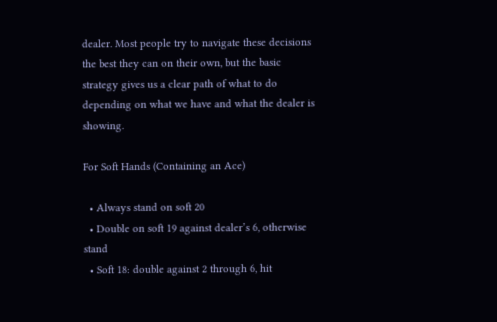dealer. Most people try to navigate these decisions the best they can on their own, but the basic strategy gives us a clear path of what to do depending on what we have and what the dealer is showing.

For Soft Hands (Containing an Ace)

  • Always stand on soft 20
  • Double on soft 19 against dealer’s 6, otherwise stand
  • Soft 18: double against 2 through 6, hit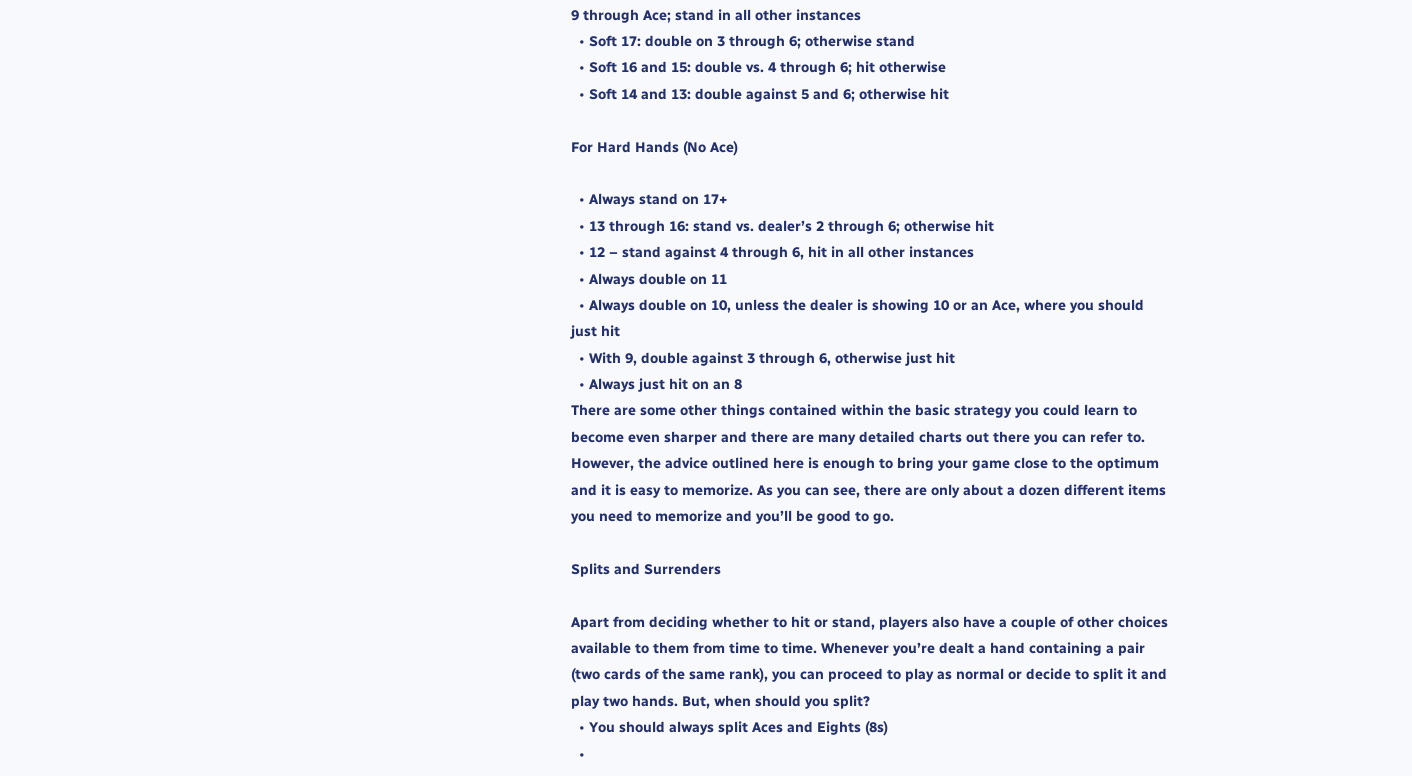9 through Ace; stand in all other instances
  • Soft 17: double on 3 through 6; otherwise stand
  • Soft 16 and 15: double vs. 4 through 6; hit otherwise
  • Soft 14 and 13: double against 5 and 6; otherwise hit

For Hard Hands (No Ace)

  • Always stand on 17+
  • 13 through 16: stand vs. dealer’s 2 through 6; otherwise hit
  • 12 – stand against 4 through 6, hit in all other instances
  • Always double on 11
  • Always double on 10, unless the dealer is showing 10 or an Ace, where you should just hit
  • With 9, double against 3 through 6, otherwise just hit
  • Always just hit on an 8
There are some other things contained within the basic strategy you could learn to become even sharper and there are many detailed charts out there you can refer to. However, the advice outlined here is enough to bring your game close to the optimum and it is easy to memorize. As you can see, there are only about a dozen different items you need to memorize and you’ll be good to go.

Splits and Surrenders

Apart from deciding whether to hit or stand, players also have a couple of other choices available to them from time to time. Whenever you’re dealt a hand containing a pair (two cards of the same rank), you can proceed to play as normal or decide to split it and play two hands. But, when should you split?
  • You should always split Aces and Eights (8s)
  •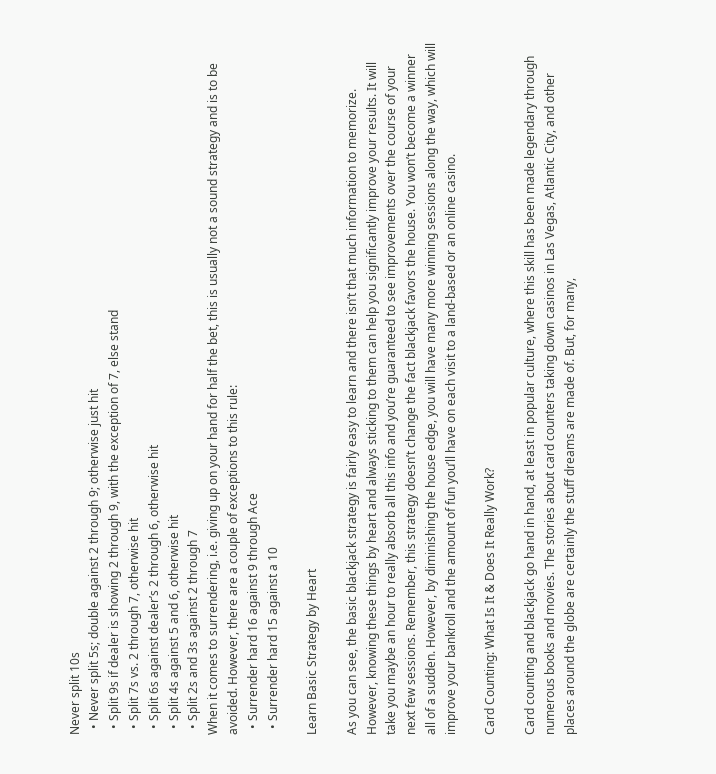Never split 10s
  • Never split 5s; double against 2 through 9; otherwise just hit
  • Split 9s if dealer is showing 2 through 9, with the exception of 7, else stand
  • Split 7s vs. 2 through 7, otherwise hit
  • Split 6s against dealer’s 2 through 6, otherwise hit
  • Split 4s against 5 and 6, otherwise hit
  • Split 2s and 3s against 2 through 7
When it comes to surrendering, i.e. giving up on your hand for half the bet, this is usually not a sound strategy and is to be avoided. However, there are a couple of exceptions to this rule:
  • Surrender hard 16 against 9 through Ace
  • Surrender hard 15 against a 10

Learn Basic Strategy by Heart

As you can see, the basic blackjack strategy is fairly easy to learn and there isn’t that much information to memorize. However, knowing these things by heart and always sticking to them can help you significantly improve your results. It will take you maybe an hour to really absorb all this info and you’re guaranteed to see improvements over the course of your next few sessions. Remember, this strategy doesn’t change the fact blackjack favors the house. You won’t become a winner all of a sudden. However, by diminishing the house edge, you will have many more winning sessions along the way, which will improve your bankroll and the amount of fun you’ll have on each visit to a land-based or an online casino.

Card Counting: What Is It & Does It Really Work?

Card counting and blackjack go hand in hand, at least in popular culture, where this skill has been made legendary through numerous books and movies. The stories about card counters taking down casinos in Las Vegas, Atlantic City, and other places around the globe are certainly the stuff dreams are made of. But, for many,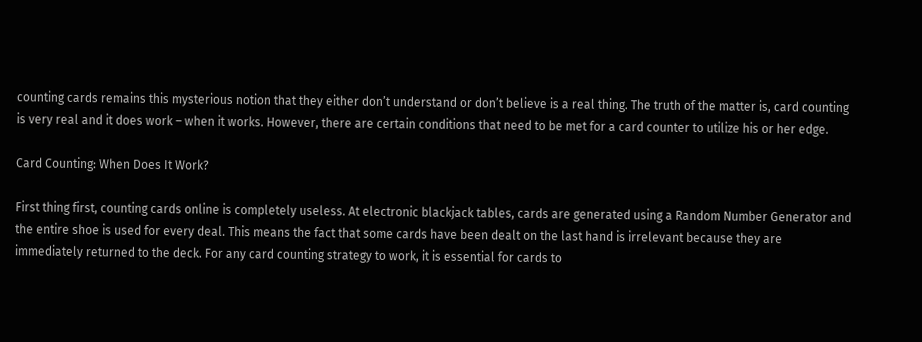counting cards remains this mysterious notion that they either don’t understand or don’t believe is a real thing. The truth of the matter is, card counting is very real and it does work – when it works. However, there are certain conditions that need to be met for a card counter to utilize his or her edge.

Card Counting: When Does It Work?

First thing first, counting cards online is completely useless. At electronic blackjack tables, cards are generated using a Random Number Generator and the entire shoe is used for every deal. This means the fact that some cards have been dealt on the last hand is irrelevant because they are immediately returned to the deck. For any card counting strategy to work, it is essential for cards to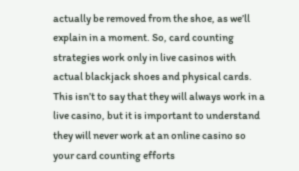actually be removed from the shoe, as we’ll explain in a moment. So, card counting strategies work only in live casinos with actual blackjack shoes and physical cards. This isn’t to say that they will always work in a live casino, but it is important to understand they will never work at an online casino so your card counting efforts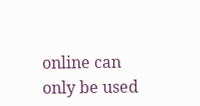online can only be used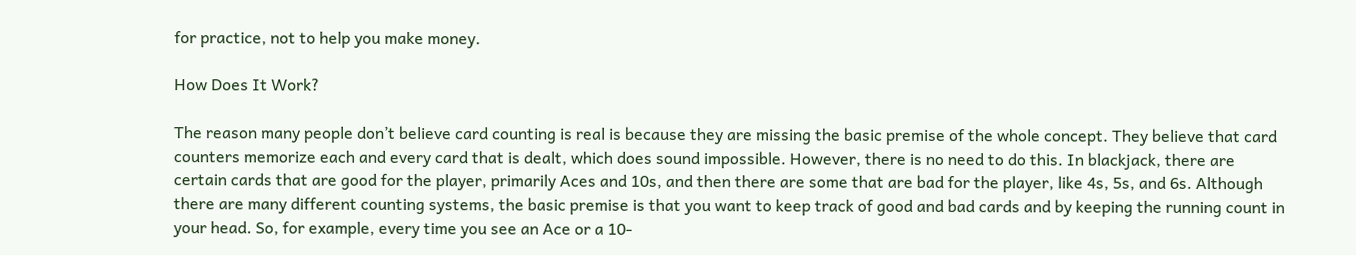for practice, not to help you make money.

How Does It Work?

The reason many people don’t believe card counting is real is because they are missing the basic premise of the whole concept. They believe that card counters memorize each and every card that is dealt, which does sound impossible. However, there is no need to do this. In blackjack, there are certain cards that are good for the player, primarily Aces and 10s, and then there are some that are bad for the player, like 4s, 5s, and 6s. Although there are many different counting systems, the basic premise is that you want to keep track of good and bad cards and by keeping the running count in your head. So, for example, every time you see an Ace or a 10-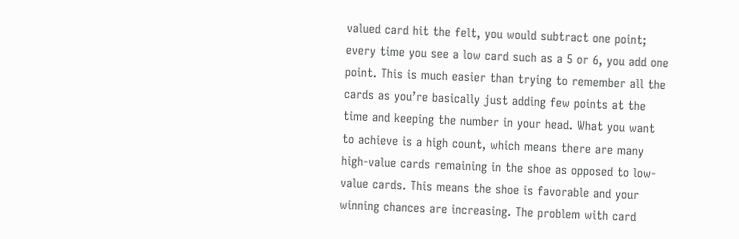valued card hit the felt, you would subtract one point; every time you see a low card such as a 5 or 6, you add one point. This is much easier than trying to remember all the cards as you’re basically just adding few points at the time and keeping the number in your head. What you want to achieve is a high count, which means there are many high-value cards remaining in the shoe as opposed to low-value cards. This means the shoe is favorable and your winning chances are increasing. The problem with card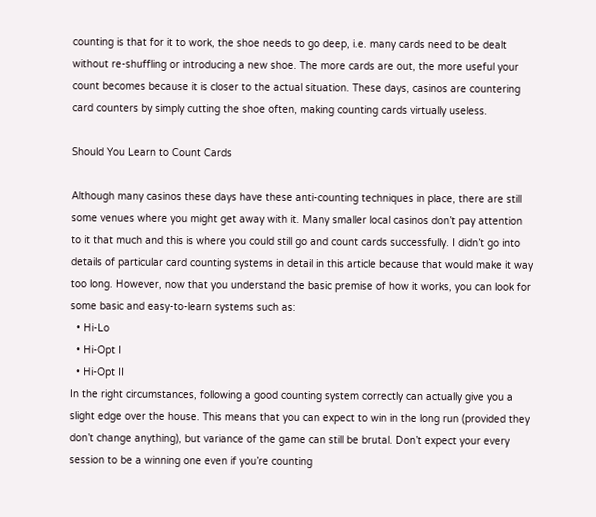counting is that for it to work, the shoe needs to go deep, i.e. many cards need to be dealt without re-shuffling or introducing a new shoe. The more cards are out, the more useful your count becomes because it is closer to the actual situation. These days, casinos are countering card counters by simply cutting the shoe often, making counting cards virtually useless.

Should You Learn to Count Cards

Although many casinos these days have these anti-counting techniques in place, there are still some venues where you might get away with it. Many smaller local casinos don’t pay attention to it that much and this is where you could still go and count cards successfully. I didn’t go into details of particular card counting systems in detail in this article because that would make it way too long. However, now that you understand the basic premise of how it works, you can look for some basic and easy-to-learn systems such as:
  • Hi-Lo
  • Hi-Opt I
  • Hi-Opt II
In the right circumstances, following a good counting system correctly can actually give you a slight edge over the house. This means that you can expect to win in the long run (provided they don’t change anything), but variance of the game can still be brutal. Don’t expect your every session to be a winning one even if you’re counting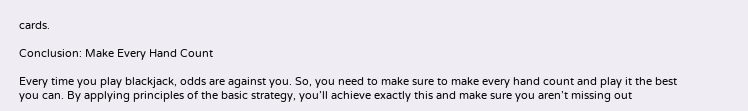cards.

Conclusion: Make Every Hand Count

Every time you play blackjack, odds are against you. So, you need to make sure to make every hand count and play it the best you can. By applying principles of the basic strategy, you’ll achieve exactly this and make sure you aren’t missing out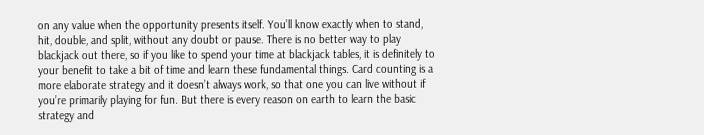on any value when the opportunity presents itself. You’ll know exactly when to stand, hit, double, and split, without any doubt or pause. There is no better way to play blackjack out there, so if you like to spend your time at blackjack tables, it is definitely to your benefit to take a bit of time and learn these fundamental things. Card counting is a more elaborate strategy and it doesn’t always work, so that one you can live without if you’re primarily playing for fun. But there is every reason on earth to learn the basic strategy and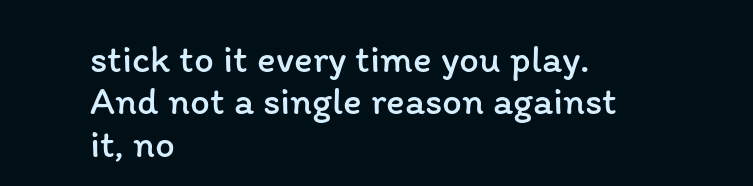stick to it every time you play. And not a single reason against it, no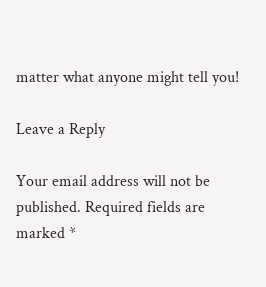matter what anyone might tell you!

Leave a Reply

Your email address will not be published. Required fields are marked *